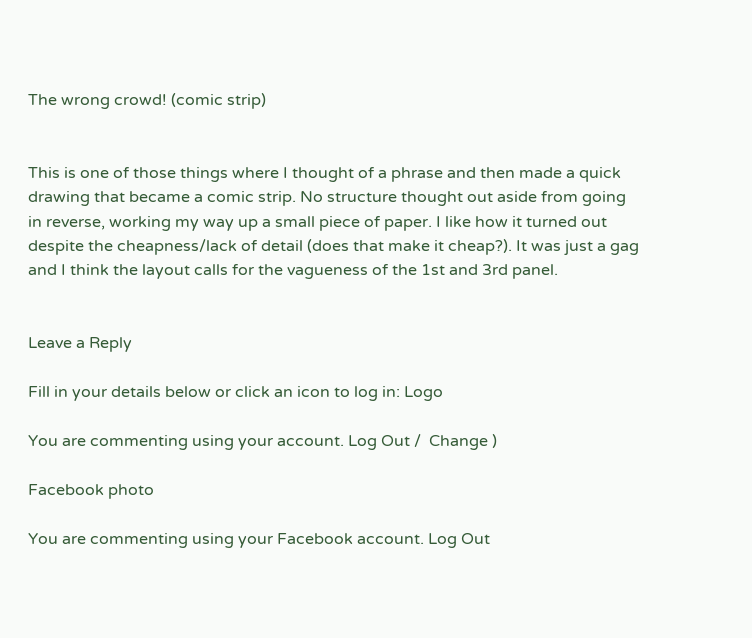The wrong crowd! (comic strip)


This is one of those things where I thought of a phrase and then made a quick drawing that became a comic strip. No structure thought out aside from going in reverse, working my way up a small piece of paper. I like how it turned out despite the cheapness/lack of detail (does that make it cheap?). It was just a gag and I think the layout calls for the vagueness of the 1st and 3rd panel.


Leave a Reply

Fill in your details below or click an icon to log in: Logo

You are commenting using your account. Log Out /  Change )

Facebook photo

You are commenting using your Facebook account. Log Out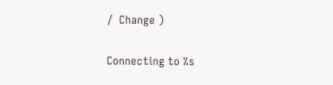/  Change )

Connecting to %s